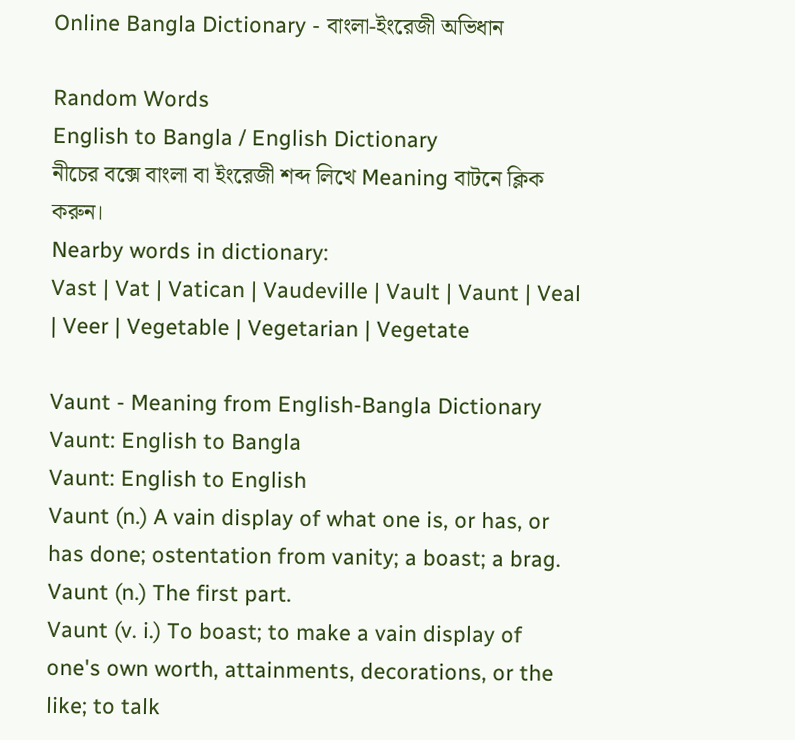Online Bangla Dictionary - বাংলা-ইংরেজী অভিধান

Random Words
English to Bangla / English Dictionary
নীচের বক্সে বাংলা বা ইংরেজী শব্দ লিখে Meaning বাটনে ক্লিক করুন।
Nearby words in dictionary:
Vast | Vat | Vatican | Vaudeville | Vault | Vaunt | Veal | Veer | Vegetable | Vegetarian | Vegetate

Vaunt - Meaning from English-Bangla Dictionary
Vaunt: English to Bangla
Vaunt: English to English
Vaunt (n.) A vain display of what one is, or has, or has done; ostentation from vanity; a boast; a brag.
Vaunt (n.) The first part.
Vaunt (v. i.) To boast; to make a vain display of one's own worth, attainments, decorations, or the like; to talk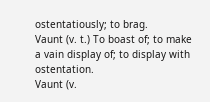ostentatiously; to brag.
Vaunt (v. t.) To boast of; to make a vain display of; to display with ostentation.
Vaunt (v.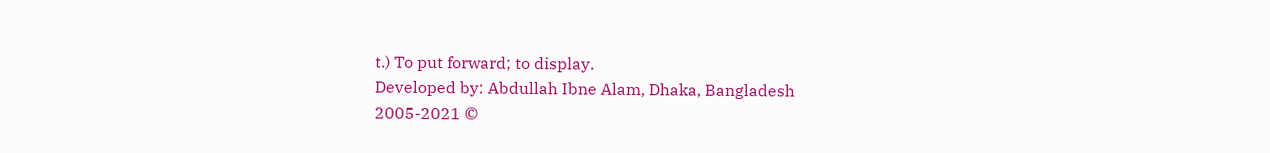t.) To put forward; to display.
Developed by: Abdullah Ibne Alam, Dhaka, Bangladesh
2005-2021 ©